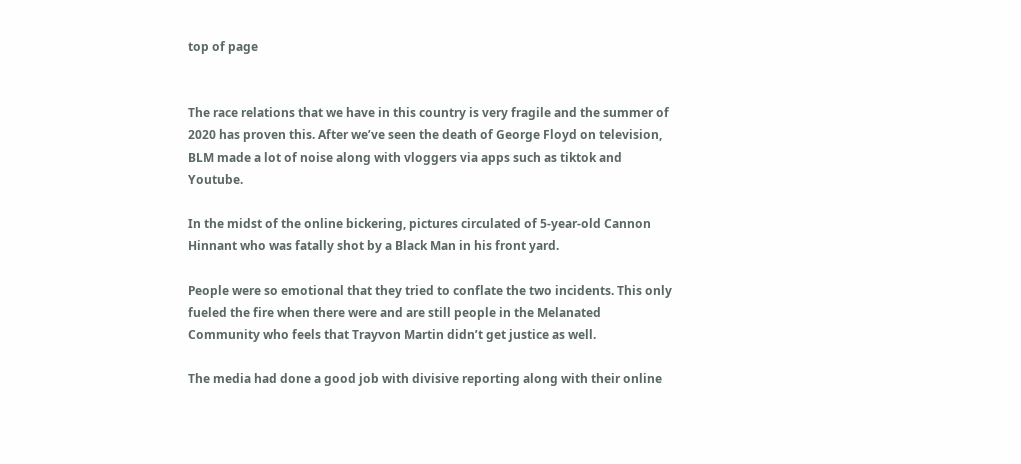top of page


The race relations that we have in this country is very fragile and the summer of 2020 has proven this. After we’ve seen the death of George Floyd on television, BLM made a lot of noise along with vloggers via apps such as tiktok and Youtube.

In the midst of the online bickering, pictures circulated of 5-year-old Cannon Hinnant who was fatally shot by a Black Man in his front yard.

People were so emotional that they tried to conflate the two incidents. This only fueled the fire when there were and are still people in the Melanated Community who feels that Trayvon Martin didn’t get justice as well.

The media had done a good job with divisive reporting along with their online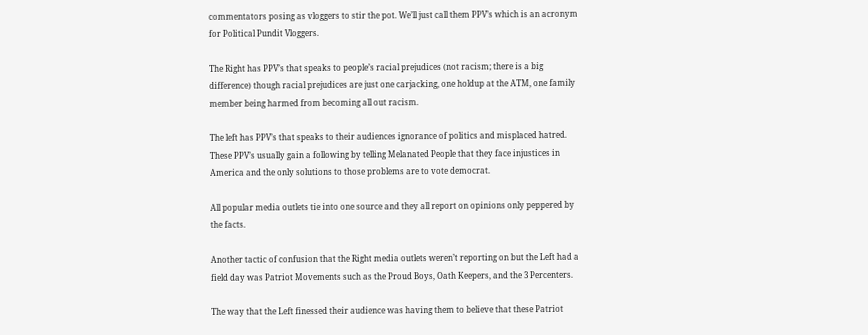commentators posing as vloggers to stir the pot. We’ll just call them PPV’s which is an acronym for Political Pundit Vloggers.

The Right has PPV’s that speaks to people’s racial prejudices (not racism; there is a big difference) though racial prejudices are just one carjacking, one holdup at the ATM, one family member being harmed from becoming all out racism.

The left has PPV’s that speaks to their audiences ignorance of politics and misplaced hatred. These PPV’s usually gain a following by telling Melanated People that they face injustices in America and the only solutions to those problems are to vote democrat.

All popular media outlets tie into one source and they all report on opinions only peppered by the facts.

Another tactic of confusion that the Right media outlets weren’t reporting on but the Left had a field day was Patriot Movements such as the Proud Boys, Oath Keepers, and the 3 Percenters.

The way that the Left finessed their audience was having them to believe that these Patriot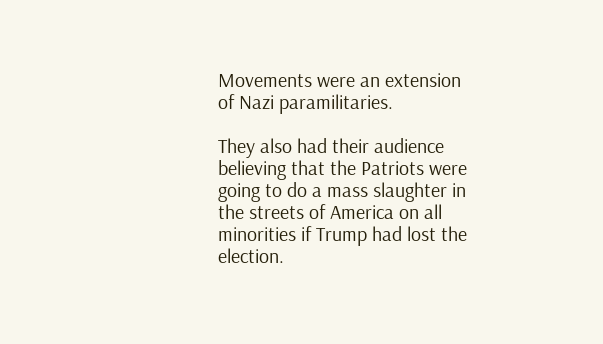Movements were an extension of Nazi paramilitaries.

They also had their audience believing that the Patriots were going to do a mass slaughter in the streets of America on all minorities if Trump had lost the election.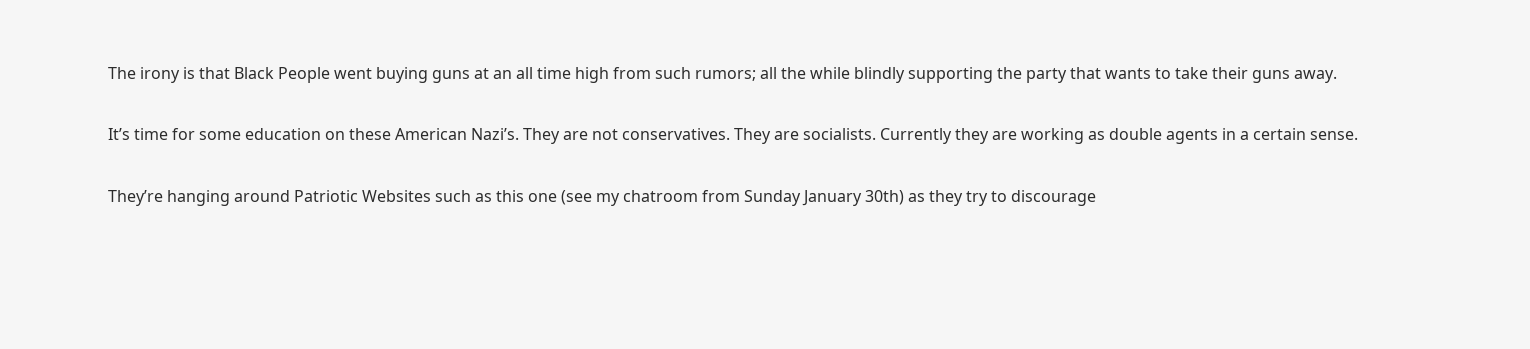The irony is that Black People went buying guns at an all time high from such rumors; all the while blindly supporting the party that wants to take their guns away.

It’s time for some education on these American Nazi’s. They are not conservatives. They are socialists. Currently they are working as double agents in a certain sense.

They’re hanging around Patriotic Websites such as this one (see my chatroom from Sunday January 30th) as they try to discourage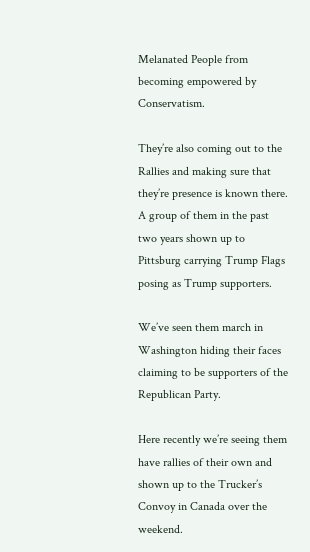Melanated People from becoming empowered by Conservatism.

They’re also coming out to the Rallies and making sure that they’re presence is known there. A group of them in the past two years shown up to Pittsburg carrying Trump Flags posing as Trump supporters.

We’ve seen them march in Washington hiding their faces claiming to be supporters of the Republican Party.

Here recently we’re seeing them have rallies of their own and shown up to the Trucker’s Convoy in Canada over the weekend.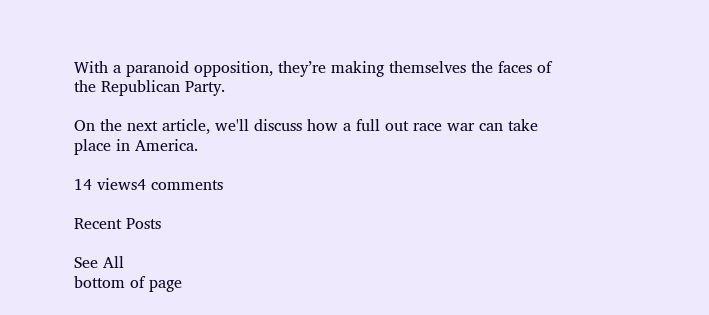With a paranoid opposition, they’re making themselves the faces of the Republican Party.

On the next article, we'll discuss how a full out race war can take place in America.

14 views4 comments

Recent Posts

See All
bottom of page